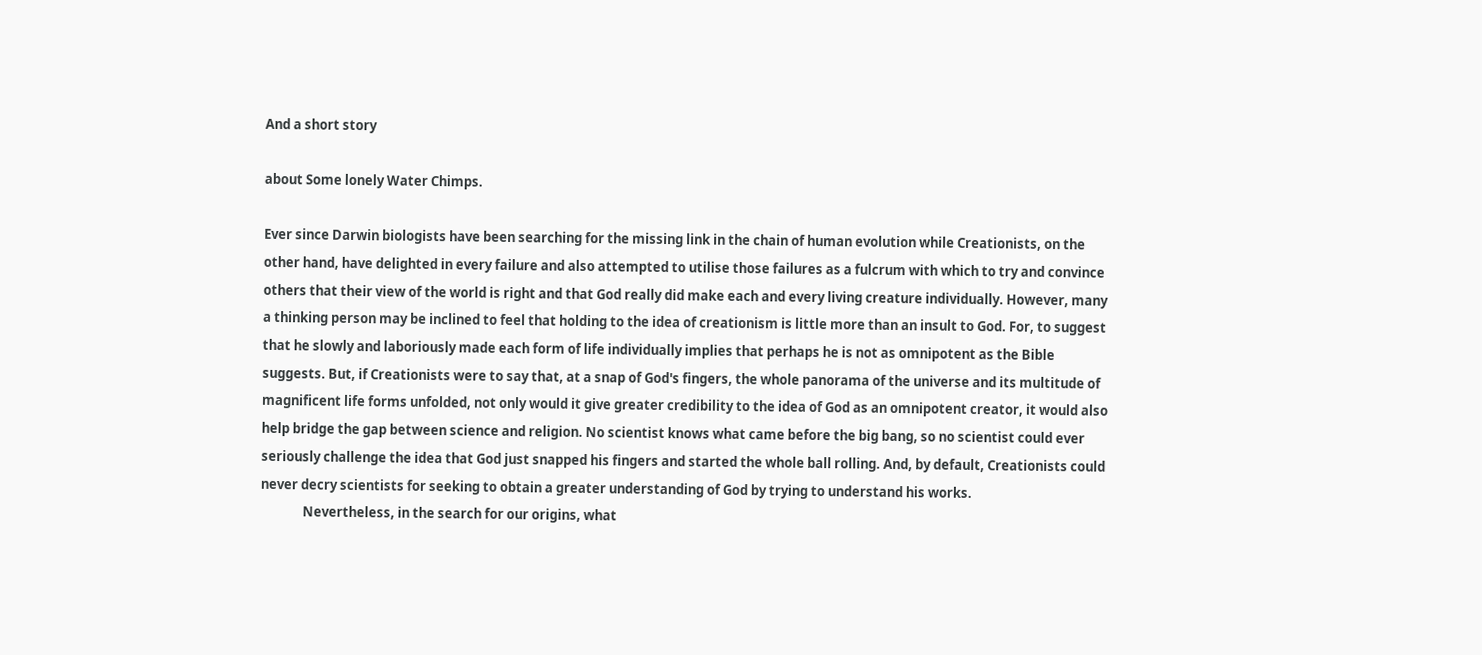And a short story

about Some lonely Water Chimps.

Ever since Darwin biologists have been searching for the missing link in the chain of human evolution while Creationists, on the other hand, have delighted in every failure and also attempted to utilise those failures as a fulcrum with which to try and convince others that their view of the world is right and that God really did make each and every living creature individually. However, many a thinking person may be inclined to feel that holding to the idea of creationism is little more than an insult to God. For, to suggest that he slowly and laboriously made each form of life individually implies that perhaps he is not as omnipotent as the Bible suggests. But, if Creationists were to say that, at a snap of God's fingers, the whole panorama of the universe and its multitude of magnificent life forms unfolded, not only would it give greater credibility to the idea of God as an omnipotent creator, it would also help bridge the gap between science and religion. No scientist knows what came before the big bang, so no scientist could ever seriously challenge the idea that God just snapped his fingers and started the whole ball rolling. And, by default, Creationists could never decry scientists for seeking to obtain a greater understanding of God by trying to understand his works.
              Nevertheless, in the search for our origins, what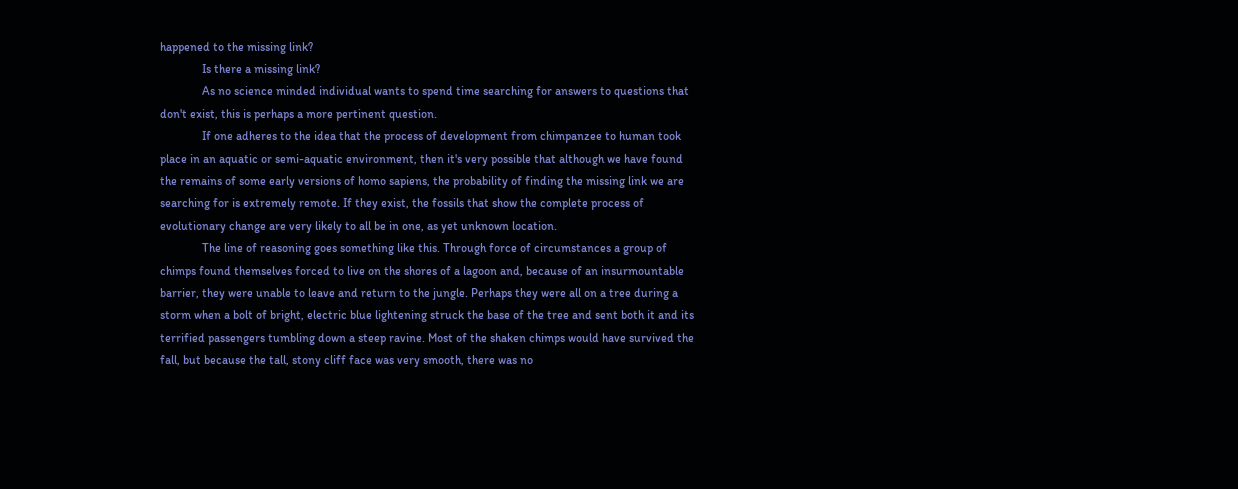happened to the missing link?
              Is there a missing link?
              As no science minded individual wants to spend time searching for answers to questions that don't exist, this is perhaps a more pertinent question.
              If one adheres to the idea that the process of development from chimpanzee to human took place in an aquatic or semi-aquatic environment, then it's very possible that although we have found the remains of some early versions of homo sapiens, the probability of finding the missing link we are searching for is extremely remote. If they exist, the fossils that show the complete process of evolutionary change are very likely to all be in one, as yet unknown location.
              The line of reasoning goes something like this. Through force of circumstances a group of chimps found themselves forced to live on the shores of a lagoon and, because of an insurmountable barrier, they were unable to leave and return to the jungle. Perhaps they were all on a tree during a storm when a bolt of bright, electric blue lightening struck the base of the tree and sent both it and its terrified passengers tumbling down a steep ravine. Most of the shaken chimps would have survived the fall, but because the tall, stony cliff face was very smooth, there was no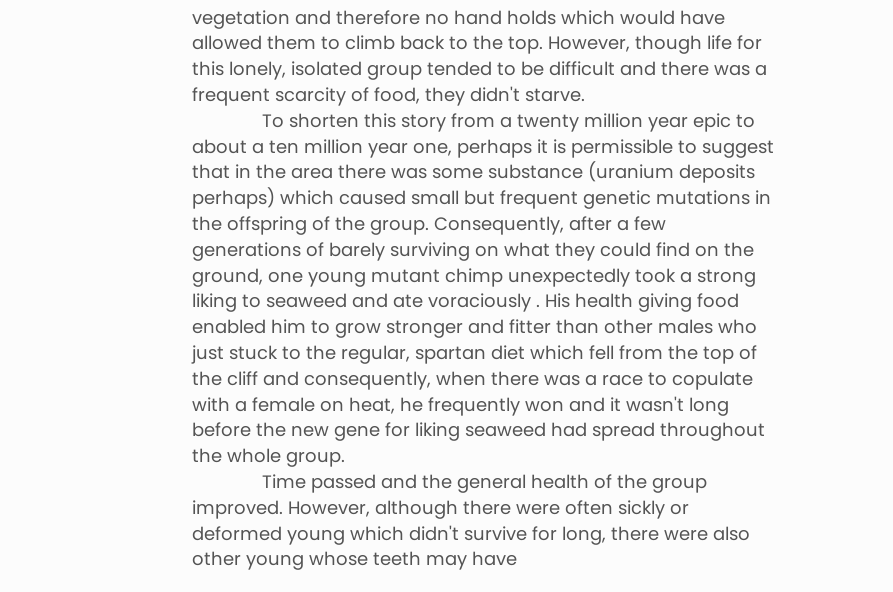vegetation and therefore no hand holds which would have allowed them to climb back to the top. However, though life for this lonely, isolated group tended to be difficult and there was a frequent scarcity of food, they didn't starve.
              To shorten this story from a twenty million year epic to about a ten million year one, perhaps it is permissible to suggest that in the area there was some substance (uranium deposits perhaps) which caused small but frequent genetic mutations in the offspring of the group. Consequently, after a few generations of barely surviving on what they could find on the ground, one young mutant chimp unexpectedly took a strong liking to seaweed and ate voraciously . His health giving food enabled him to grow stronger and fitter than other males who just stuck to the regular, spartan diet which fell from the top of the cliff and consequently, when there was a race to copulate with a female on heat, he frequently won and it wasn't long before the new gene for liking seaweed had spread throughout the whole group.
              Time passed and the general health of the group improved. However, although there were often sickly or deformed young which didn't survive for long, there were also other young whose teeth may have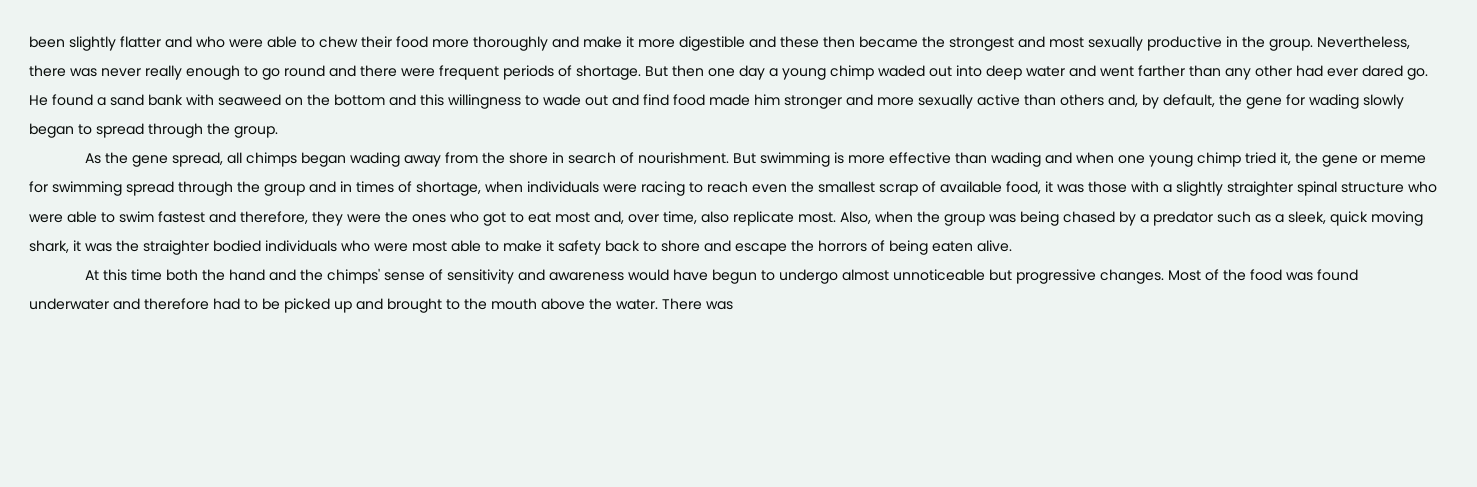been slightly flatter and who were able to chew their food more thoroughly and make it more digestible and these then became the strongest and most sexually productive in the group. Nevertheless, there was never really enough to go round and there were frequent periods of shortage. But then one day a young chimp waded out into deep water and went farther than any other had ever dared go. He found a sand bank with seaweed on the bottom and this willingness to wade out and find food made him stronger and more sexually active than others and, by default, the gene for wading slowly began to spread through the group.
              As the gene spread, all chimps began wading away from the shore in search of nourishment. But swimming is more effective than wading and when one young chimp tried it, the gene or meme for swimming spread through the group and in times of shortage, when individuals were racing to reach even the smallest scrap of available food, it was those with a slightly straighter spinal structure who were able to swim fastest and therefore, they were the ones who got to eat most and, over time, also replicate most. Also, when the group was being chased by a predator such as a sleek, quick moving shark, it was the straighter bodied individuals who were most able to make it safety back to shore and escape the horrors of being eaten alive.
              At this time both the hand and the chimps' sense of sensitivity and awareness would have begun to undergo almost unnoticeable but progressive changes. Most of the food was found underwater and therefore had to be picked up and brought to the mouth above the water. There was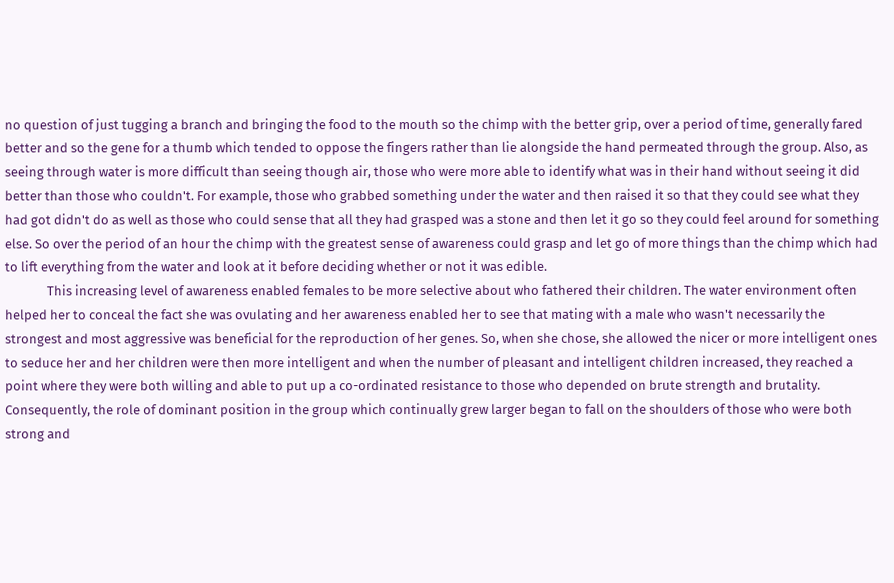no question of just tugging a branch and bringing the food to the mouth so the chimp with the better grip, over a period of time, generally fared better and so the gene for a thumb which tended to oppose the fingers rather than lie alongside the hand permeated through the group. Also, as seeing through water is more difficult than seeing though air, those who were more able to identify what was in their hand without seeing it did better than those who couldn't. For example, those who grabbed something under the water and then raised it so that they could see what they had got didn't do as well as those who could sense that all they had grasped was a stone and then let it go so they could feel around for something else. So over the period of an hour the chimp with the greatest sense of awareness could grasp and let go of more things than the chimp which had to lift everything from the water and look at it before deciding whether or not it was edible.
              This increasing level of awareness enabled females to be more selective about who fathered their children. The water environment often helped her to conceal the fact she was ovulating and her awareness enabled her to see that mating with a male who wasn't necessarily the strongest and most aggressive was beneficial for the reproduction of her genes. So, when she chose, she allowed the nicer or more intelligent ones to seduce her and her children were then more intelligent and when the number of pleasant and intelligent children increased, they reached a point where they were both willing and able to put up a co-ordinated resistance to those who depended on brute strength and brutality. Consequently, the role of dominant position in the group which continually grew larger began to fall on the shoulders of those who were both strong and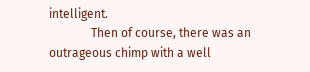intelligent.
              Then of course, there was an outrageous chimp with a well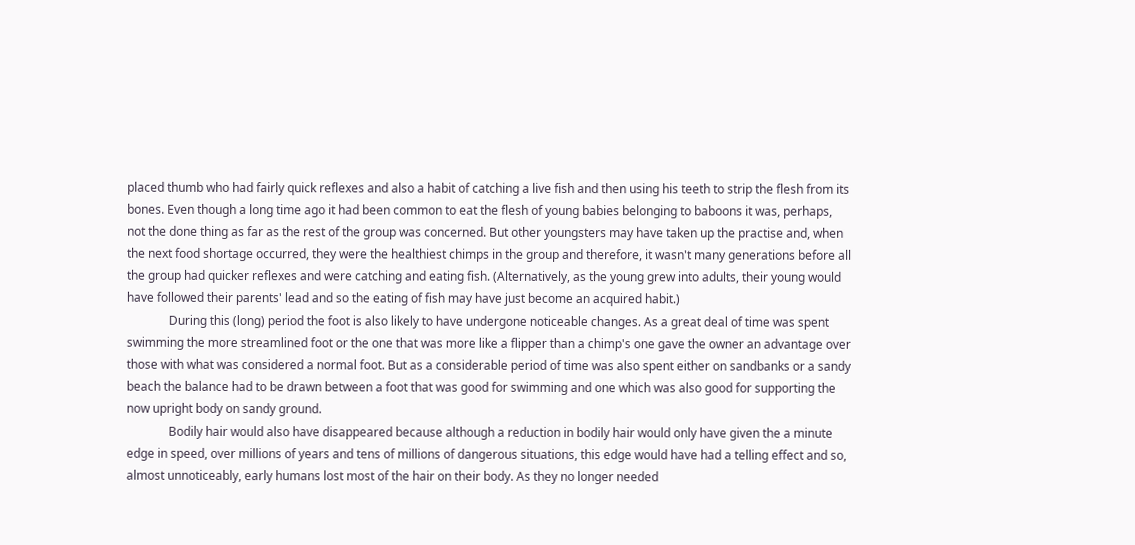placed thumb who had fairly quick reflexes and also a habit of catching a live fish and then using his teeth to strip the flesh from its bones. Even though a long time ago it had been common to eat the flesh of young babies belonging to baboons it was, perhaps, not the done thing as far as the rest of the group was concerned. But other youngsters may have taken up the practise and, when the next food shortage occurred, they were the healthiest chimps in the group and therefore, it wasn't many generations before all the group had quicker reflexes and were catching and eating fish. (Alternatively, as the young grew into adults, their young would have followed their parents' lead and so the eating of fish may have just become an acquired habit.)
              During this (long) period the foot is also likely to have undergone noticeable changes. As a great deal of time was spent swimming the more streamlined foot or the one that was more like a flipper than a chimp's one gave the owner an advantage over those with what was considered a normal foot. But as a considerable period of time was also spent either on sandbanks or a sandy beach the balance had to be drawn between a foot that was good for swimming and one which was also good for supporting the now upright body on sandy ground.
              Bodily hair would also have disappeared because although a reduction in bodily hair would only have given the a minute edge in speed, over millions of years and tens of millions of dangerous situations, this edge would have had a telling effect and so, almost unnoticeably, early humans lost most of the hair on their body. As they no longer needed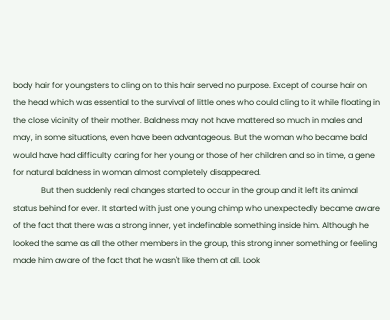body hair for youngsters to cling on to this hair served no purpose. Except of course hair on the head which was essential to the survival of little ones who could cling to it while floating in the close vicinity of their mother. Baldness may not have mattered so much in males and may, in some situations, even have been advantageous. But the woman who became bald would have had difficulty caring for her young or those of her children and so in time, a gene for natural baldness in woman almost completely disappeared.
              But then suddenly real changes started to occur in the group and it left its animal status behind for ever. It started with just one young chimp who unexpectedly became aware of the fact that there was a strong inner, yet indefinable something inside him. Although he looked the same as all the other members in the group, this strong inner something or feeling made him aware of the fact that he wasn't like them at all. Look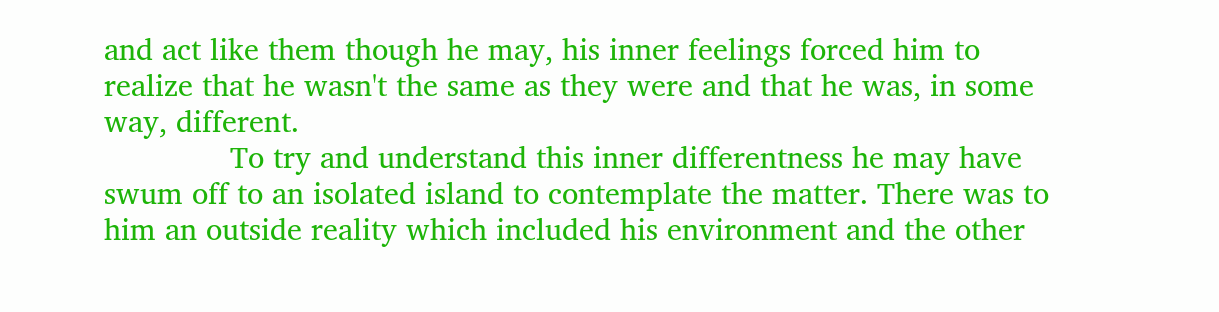and act like them though he may, his inner feelings forced him to realize that he wasn't the same as they were and that he was, in some way, different.
              To try and understand this inner differentness he may have swum off to an isolated island to contemplate the matter. There was to him an outside reality which included his environment and the other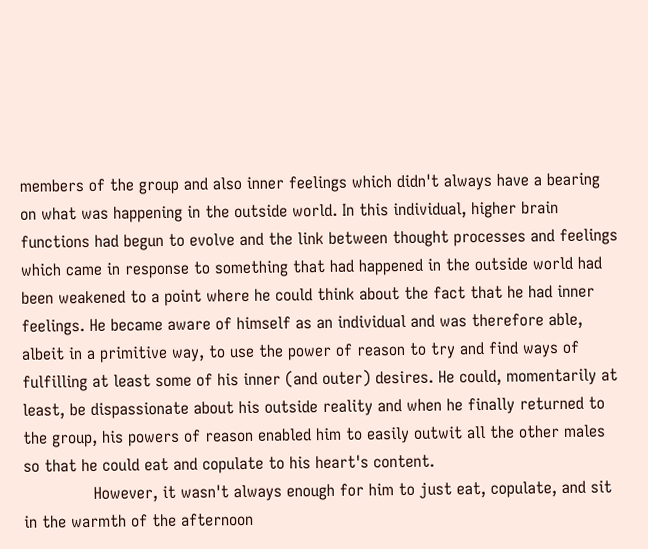members of the group and also inner feelings which didn't always have a bearing on what was happening in the outside world. In this individual, higher brain functions had begun to evolve and the link between thought processes and feelings which came in response to something that had happened in the outside world had been weakened to a point where he could think about the fact that he had inner feelings. He became aware of himself as an individual and was therefore able, albeit in a primitive way, to use the power of reason to try and find ways of fulfilling at least some of his inner (and outer) desires. He could, momentarily at least, be dispassionate about his outside reality and when he finally returned to the group, his powers of reason enabled him to easily outwit all the other males so that he could eat and copulate to his heart's content.
              However, it wasn't always enough for him to just eat, copulate, and sit in the warmth of the afternoon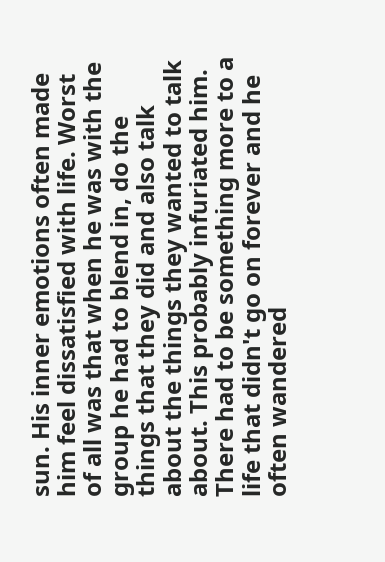sun. His inner emotions often made him feel dissatisfied with life. Worst of all was that when he was with the group he had to blend in, do the things that they did and also talk about the things they wanted to talk about. This probably infuriated him. There had to be something more to a life that didn't go on forever and he often wandered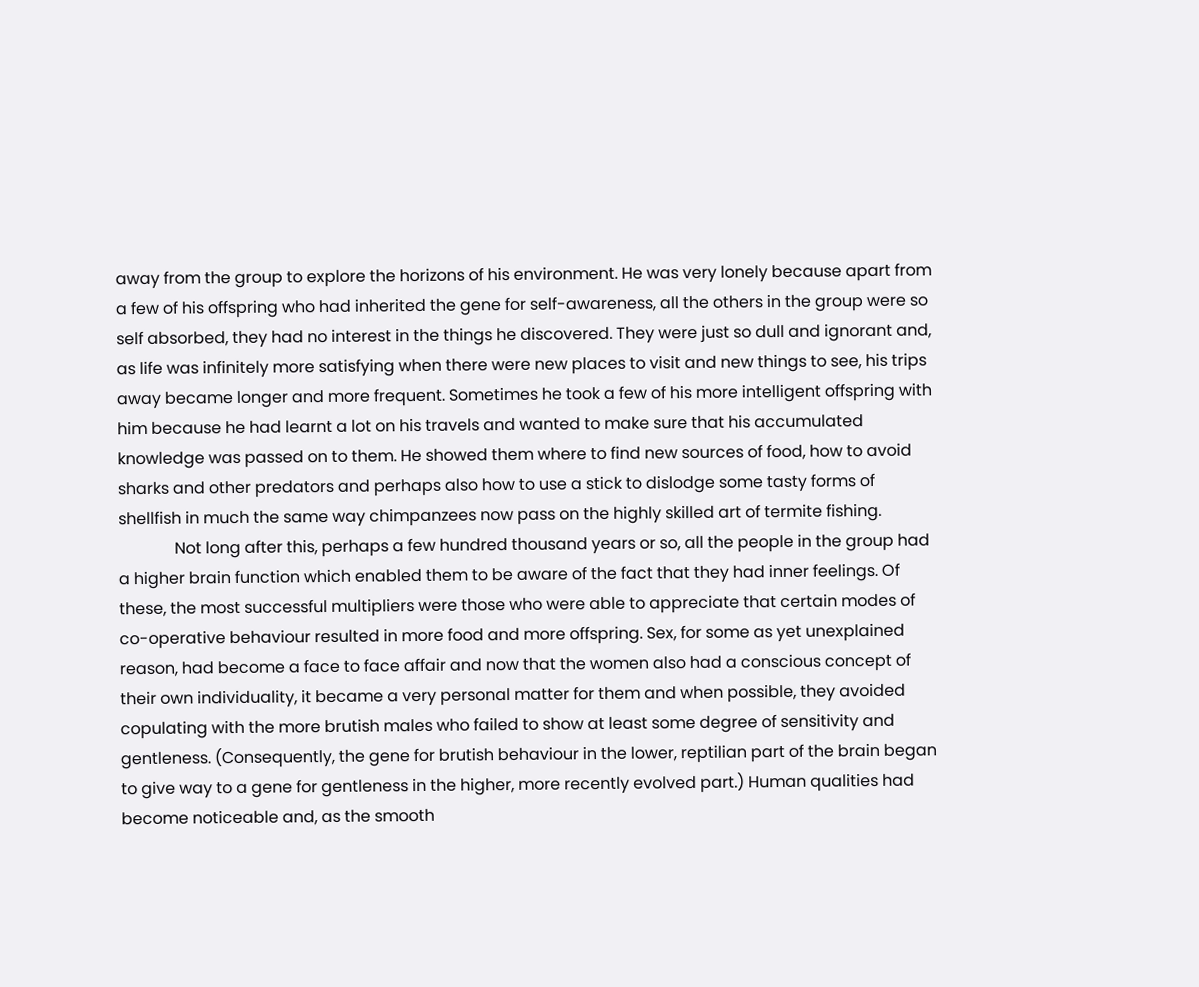away from the group to explore the horizons of his environment. He was very lonely because apart from a few of his offspring who had inherited the gene for self-awareness, all the others in the group were so self absorbed, they had no interest in the things he discovered. They were just so dull and ignorant and, as life was infinitely more satisfying when there were new places to visit and new things to see, his trips away became longer and more frequent. Sometimes he took a few of his more intelligent offspring with him because he had learnt a lot on his travels and wanted to make sure that his accumulated knowledge was passed on to them. He showed them where to find new sources of food, how to avoid sharks and other predators and perhaps also how to use a stick to dislodge some tasty forms of shellfish in much the same way chimpanzees now pass on the highly skilled art of termite fishing.
              Not long after this, perhaps a few hundred thousand years or so, all the people in the group had a higher brain function which enabled them to be aware of the fact that they had inner feelings. Of these, the most successful multipliers were those who were able to appreciate that certain modes of co-operative behaviour resulted in more food and more offspring. Sex, for some as yet unexplained reason, had become a face to face affair and now that the women also had a conscious concept of their own individuality, it became a very personal matter for them and when possible, they avoided copulating with the more brutish males who failed to show at least some degree of sensitivity and gentleness. (Consequently, the gene for brutish behaviour in the lower, reptilian part of the brain began to give way to a gene for gentleness in the higher, more recently evolved part.) Human qualities had become noticeable and, as the smooth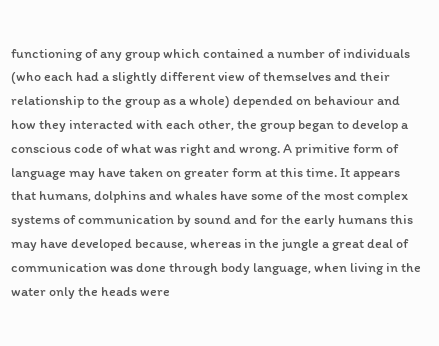functioning of any group which contained a number of individuals (who each had a slightly different view of themselves and their relationship to the group as a whole) depended on behaviour and how they interacted with each other, the group began to develop a conscious code of what was right and wrong. A primitive form of language may have taken on greater form at this time. It appears that humans, dolphins and whales have some of the most complex systems of communication by sound and for the early humans this may have developed because, whereas in the jungle a great deal of communication was done through body language, when living in the water only the heads were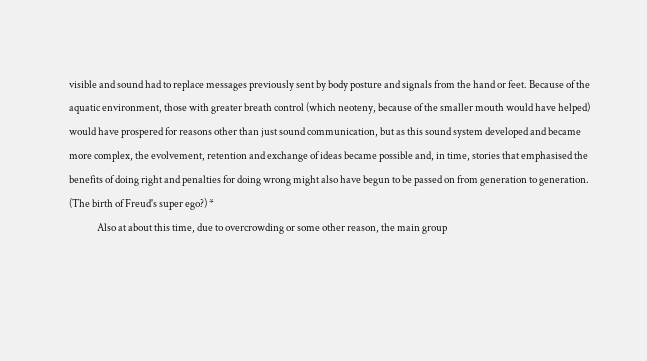visible and sound had to replace messages previously sent by body posture and signals from the hand or feet. Because of the aquatic environment, those with greater breath control (which neoteny, because of the smaller mouth would have helped) would have prospered for reasons other than just sound communication, but as this sound system developed and became more complex, the evolvement, retention and exchange of ideas became possible and, in time, stories that emphasised the benefits of doing right and penalties for doing wrong might also have begun to be passed on from generation to generation. (The birth of Freud's super ego?) *
              Also at about this time, due to overcrowding or some other reason, the main group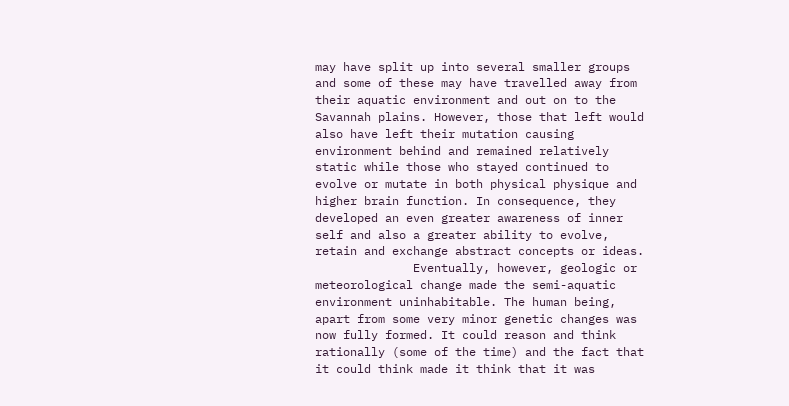may have split up into several smaller groups and some of these may have travelled away from their aquatic environment and out on to the Savannah plains. However, those that left would also have left their mutation causing environment behind and remained relatively static while those who stayed continued to evolve or mutate in both physical physique and higher brain function. In consequence, they developed an even greater awareness of inner self and also a greater ability to evolve, retain and exchange abstract concepts or ideas.
              Eventually, however, geologic or meteorological change made the semi-aquatic environment uninhabitable. The human being, apart from some very minor genetic changes was now fully formed. It could reason and think rationally (some of the time) and the fact that it could think made it think that it was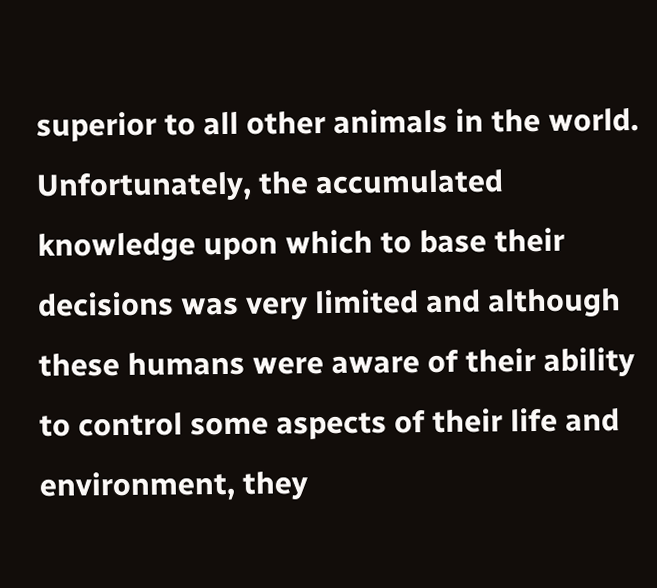superior to all other animals in the world. Unfortunately, the accumulated knowledge upon which to base their decisions was very limited and although these humans were aware of their ability to control some aspects of their life and environment, they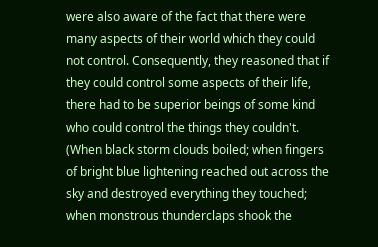were also aware of the fact that there were many aspects of their world which they could not control. Consequently, they reasoned that if they could control some aspects of their life, there had to be superior beings of some kind who could control the things they couldn't. (When black storm clouds boiled; when fingers of bright blue lightening reached out across the sky and destroyed everything they touched; when monstrous thunderclaps shook the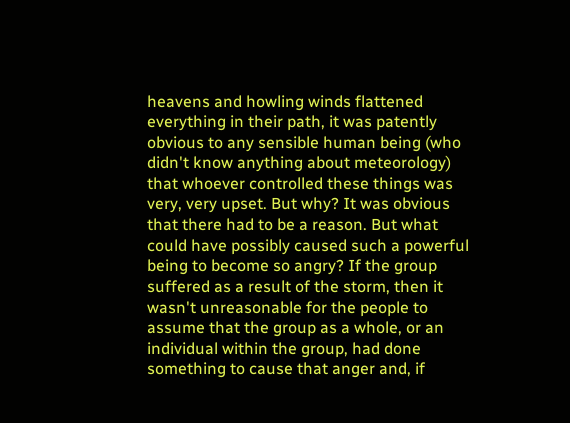heavens and howling winds flattened everything in their path, it was patently obvious to any sensible human being (who didn't know anything about meteorology) that whoever controlled these things was very, very upset. But why? It was obvious that there had to be a reason. But what could have possibly caused such a powerful being to become so angry? If the group suffered as a result of the storm, then it wasn't unreasonable for the people to assume that the group as a whole, or an individual within the group, had done something to cause that anger and, if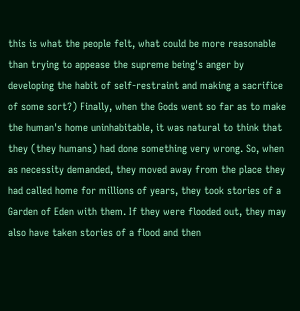this is what the people felt, what could be more reasonable than trying to appease the supreme being's anger by developing the habit of self-restraint and making a sacrifice of some sort?) Finally, when the Gods went so far as to make the human's home uninhabitable, it was natural to think that they (they humans) had done something very wrong. So, when as necessity demanded, they moved away from the place they had called home for millions of years, they took stories of a Garden of Eden with them. If they were flooded out, they may also have taken stories of a flood and then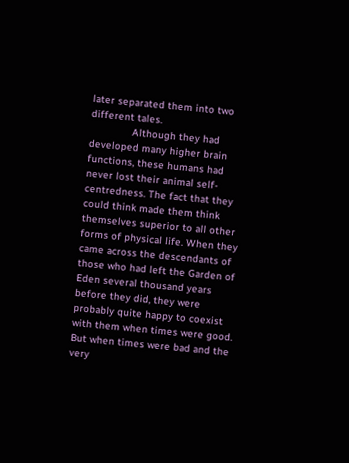later separated them into two different tales.
              Although they had developed many higher brain functions, these humans had never lost their animal self-centredness. The fact that they could think made them think themselves superior to all other forms of physical life. When they came across the descendants of those who had left the Garden of Eden several thousand years before they did, they were probably quite happy to coexist with them when times were good. But when times were bad and the very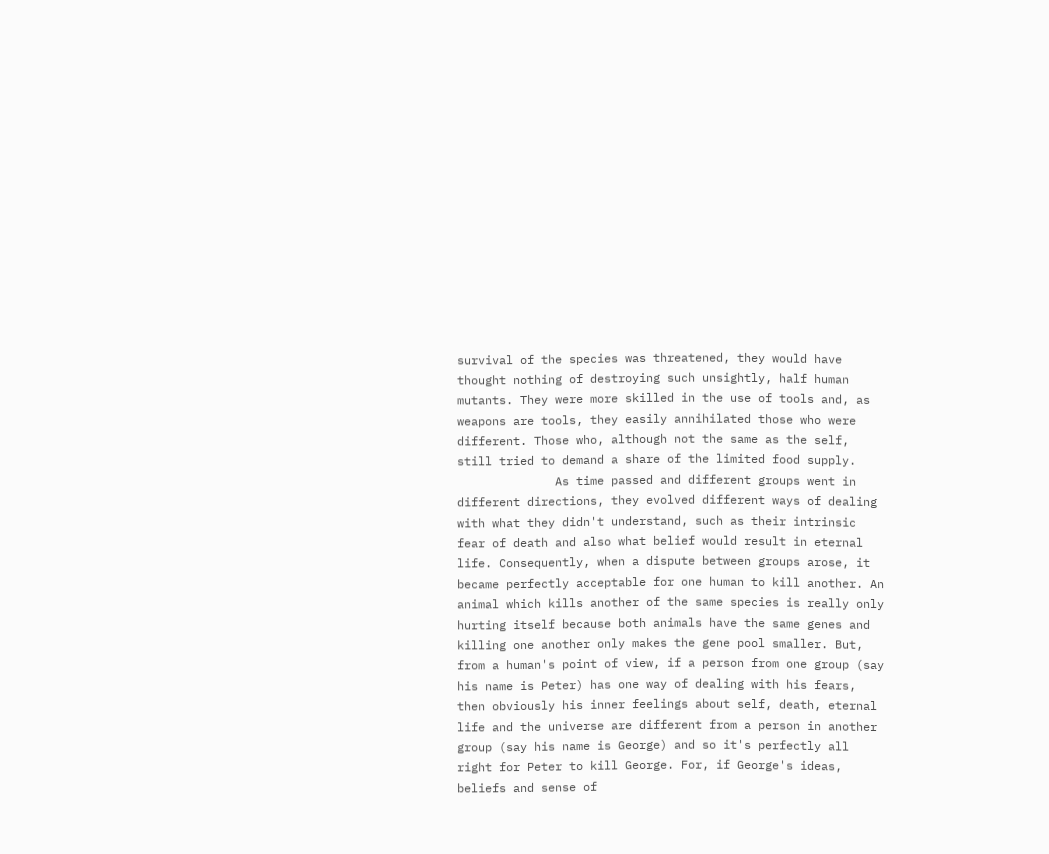survival of the species was threatened, they would have thought nothing of destroying such unsightly, half human mutants. They were more skilled in the use of tools and, as weapons are tools, they easily annihilated those who were different. Those who, although not the same as the self, still tried to demand a share of the limited food supply.
              As time passed and different groups went in different directions, they evolved different ways of dealing with what they didn't understand, such as their intrinsic fear of death and also what belief would result in eternal life. Consequently, when a dispute between groups arose, it became perfectly acceptable for one human to kill another. An animal which kills another of the same species is really only hurting itself because both animals have the same genes and killing one another only makes the gene pool smaller. But, from a human's point of view, if a person from one group (say his name is Peter) has one way of dealing with his fears, then obviously his inner feelings about self, death, eternal life and the universe are different from a person in another group (say his name is George) and so it's perfectly all right for Peter to kill George. For, if George's ideas, beliefs and sense of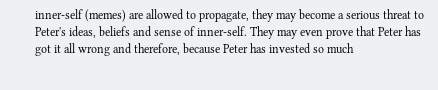inner-self (memes) are allowed to propagate, they may become a serious threat to Peter's ideas, beliefs and sense of inner-self. They may even prove that Peter has got it all wrong and therefore, because Peter has invested so much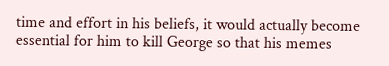time and effort in his beliefs, it would actually become essential for him to kill George so that his memes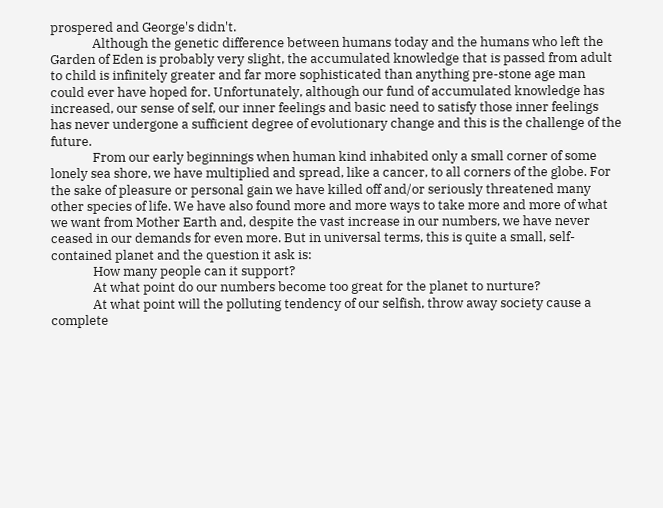prospered and George's didn't.
              Although the genetic difference between humans today and the humans who left the Garden of Eden is probably very slight, the accumulated knowledge that is passed from adult to child is infinitely greater and far more sophisticated than anything pre-stone age man could ever have hoped for. Unfortunately, although our fund of accumulated knowledge has increased, our sense of self, our inner feelings and basic need to satisfy those inner feelings has never undergone a sufficient degree of evolutionary change and this is the challenge of the future.
              From our early beginnings when human kind inhabited only a small corner of some lonely sea shore, we have multiplied and spread, like a cancer, to all corners of the globe. For the sake of pleasure or personal gain we have killed off and/or seriously threatened many other species of life. We have also found more and more ways to take more and more of what we want from Mother Earth and, despite the vast increase in our numbers, we have never ceased in our demands for even more. But in universal terms, this is quite a small, self-contained planet and the question it ask is:
              How many people can it support?
              At what point do our numbers become too great for the planet to nurture?
              At what point will the polluting tendency of our selfish, throw away society cause a complete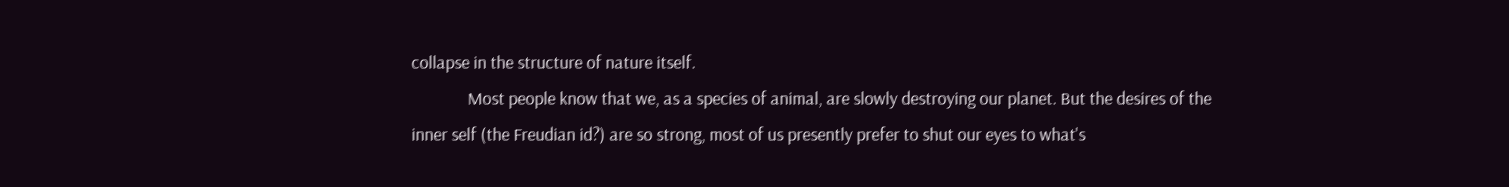collapse in the structure of nature itself.
              Most people know that we, as a species of animal, are slowly destroying our planet. But the desires of the inner self (the Freudian id?) are so strong, most of us presently prefer to shut our eyes to what's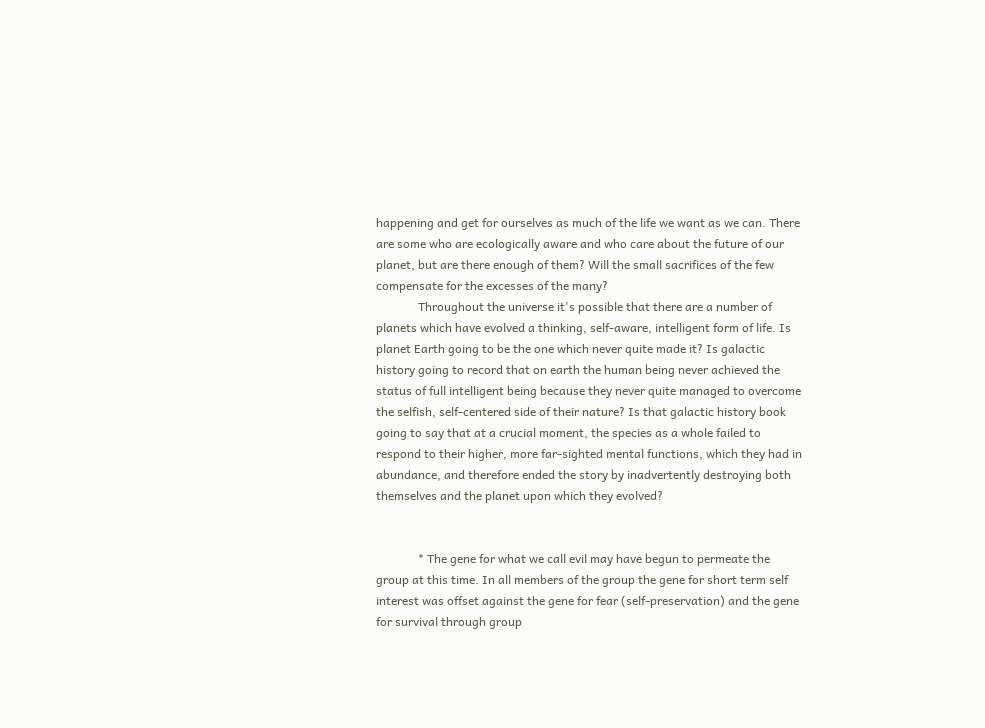happening and get for ourselves as much of the life we want as we can. There are some who are ecologically aware and who care about the future of our planet, but are there enough of them? Will the small sacrifices of the few compensate for the excesses of the many?
              Throughout the universe it's possible that there are a number of planets which have evolved a thinking, self-aware, intelligent form of life. Is planet Earth going to be the one which never quite made it? Is galactic history going to record that on earth the human being never achieved the status of full intelligent being because they never quite managed to overcome the selfish, self-centered side of their nature? Is that galactic history book going to say that at a crucial moment, the species as a whole failed to respond to their higher, more far-sighted mental functions, which they had in abundance, and therefore ended the story by inadvertently destroying both themselves and the planet upon which they evolved?


              * The gene for what we call evil may have begun to permeate the group at this time. In all members of the group the gene for short term self interest was offset against the gene for fear (self-preservation) and the gene for survival through group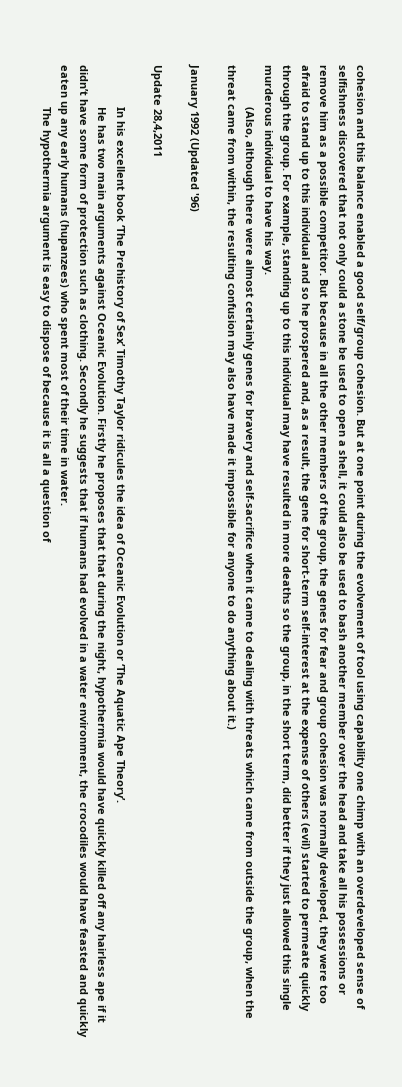cohesion and this balance enabled a good self/group cohesion. But at one point during the evolvement of tool using capability one chimp with an overdeveloped sense of selfishness discovered that not only could a stone be used to open a shell, it could also be used to bash another member over the head and take all his possessions or remove him as a possible competitor. But because in all the other members of the group, the genes for fear and group cohesion was normally developed, they were too afraid to stand up to this individual and so he prospered and, as a result, the gene for short-term self-interest at the expense of others (evil) started to permeate quickly through the group. For example, standing up to this individual may have resulted in more deaths so the group, in the short term, did better if they just allowed this single murderous individual to have his way.
              (Also, although there were almost certainly genes for bravery and self-sacrifice when it came to dealing with threats which came from outside the group, when the threat came from within, the resulting confusion may also have made it impossible for anyone to do anything about it.)

January 1992 (Updated '96)

Update 28,4,2011

              In his excellent book ‘The Prehistory of Sex’ Timothy Taylor ridicules the idea of Oceanic Evolution or ‘The Aquatic Ape Theory’.
              He has two main arguments against Oceanic Evolution. Firstly he proposes that that during the night, hypothermia would have quickly killed off any hairless ape if it didn’t have some form of protection such as clothing. Secondly he suggests that if humans had evolved in a water environment, the crocodiles would have feasted and quickly eaten up any early humans (hupanzees) who spent most of their time in water.
              The hypothermia argument is easy to dispose of because it is all a question of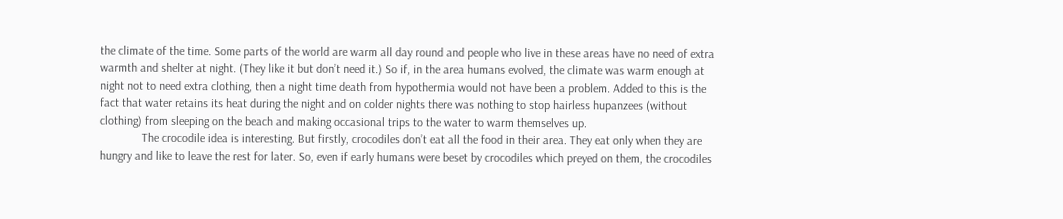the climate of the time. Some parts of the world are warm all day round and people who live in these areas have no need of extra warmth and shelter at night. (They like it but don’t need it.) So if, in the area humans evolved, the climate was warm enough at night not to need extra clothing, then a night time death from hypothermia would not have been a problem. Added to this is the fact that water retains its heat during the night and on colder nights there was nothing to stop hairless hupanzees (without clothing) from sleeping on the beach and making occasional trips to the water to warm themselves up.
              The crocodile idea is interesting. But firstly, crocodiles don’t eat all the food in their area. They eat only when they are hungry and like to leave the rest for later. So, even if early humans were beset by crocodiles which preyed on them, the crocodiles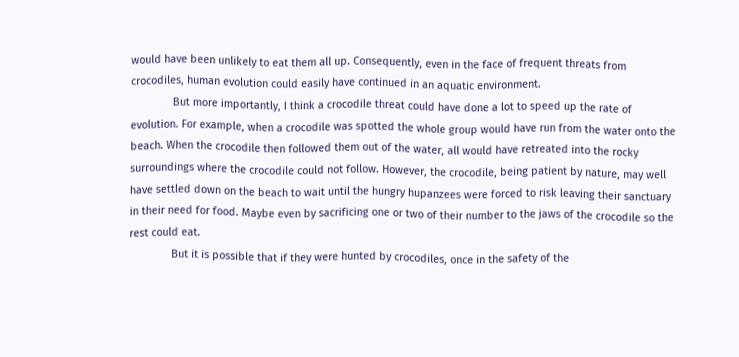would have been unlikely to eat them all up. Consequently, even in the face of frequent threats from crocodiles, human evolution could easily have continued in an aquatic environment.
              But more importantly, I think a crocodile threat could have done a lot to speed up the rate of evolution. For example, when a crocodile was spotted the whole group would have run from the water onto the beach. When the crocodile then followed them out of the water, all would have retreated into the rocky surroundings where the crocodile could not follow. However, the crocodile, being patient by nature, may well have settled down on the beach to wait until the hungry hupanzees were forced to risk leaving their sanctuary in their need for food. Maybe even by sacrificing one or two of their number to the jaws of the crocodile so the rest could eat.
              But it is possible that if they were hunted by crocodiles, once in the safety of the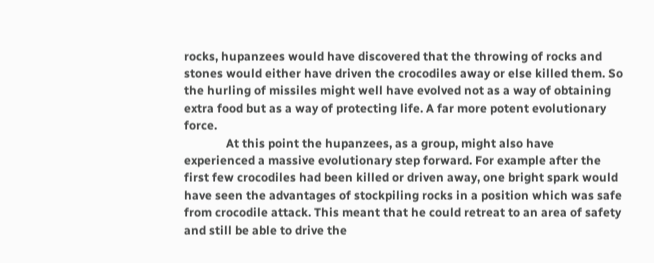rocks, hupanzees would have discovered that the throwing of rocks and stones would either have driven the crocodiles away or else killed them. So the hurling of missiles might well have evolved not as a way of obtaining extra food but as a way of protecting life. A far more potent evolutionary force.
              At this point the hupanzees, as a group, might also have experienced a massive evolutionary step forward. For example after the first few crocodiles had been killed or driven away, one bright spark would have seen the advantages of stockpiling rocks in a position which was safe from crocodile attack. This meant that he could retreat to an area of safety and still be able to drive the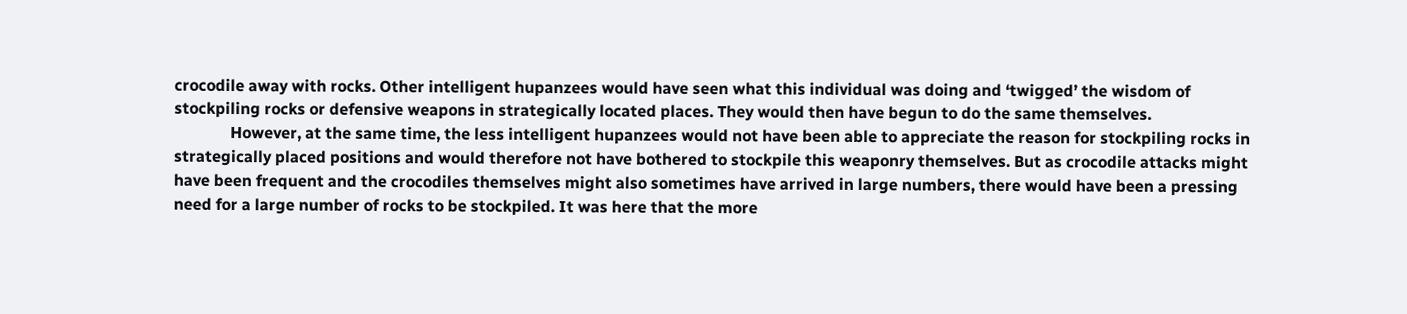crocodile away with rocks. Other intelligent hupanzees would have seen what this individual was doing and ‘twigged’ the wisdom of stockpiling rocks or defensive weapons in strategically located places. They would then have begun to do the same themselves.
              However, at the same time, the less intelligent hupanzees would not have been able to appreciate the reason for stockpiling rocks in strategically placed positions and would therefore not have bothered to stockpile this weaponry themselves. But as crocodile attacks might have been frequent and the crocodiles themselves might also sometimes have arrived in large numbers, there would have been a pressing need for a large number of rocks to be stockpiled. It was here that the more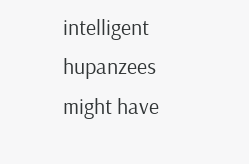intelligent hupanzees might have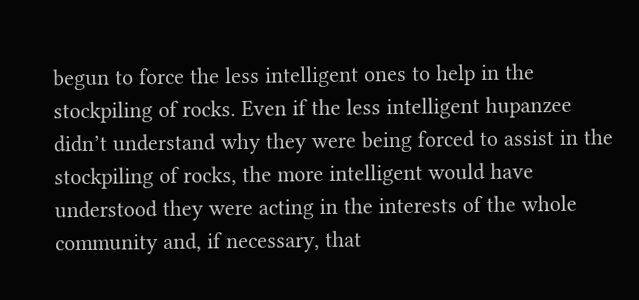begun to force the less intelligent ones to help in the stockpiling of rocks. Even if the less intelligent hupanzee didn’t understand why they were being forced to assist in the stockpiling of rocks, the more intelligent would have understood they were acting in the interests of the whole community and, if necessary, that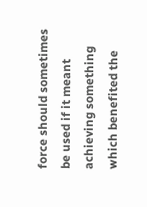force should sometimes be used if it meant achieving something which benefited the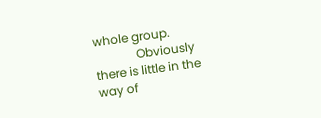whole group.
              Obviously there is little in the way of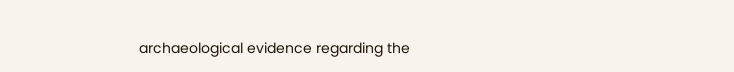archaeological evidence regarding the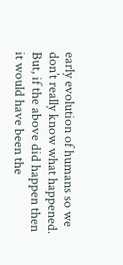early evolution of humans so we don’t really know what happened. But, if the above did happen then it would have been the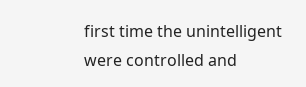first time the unintelligent were controlled and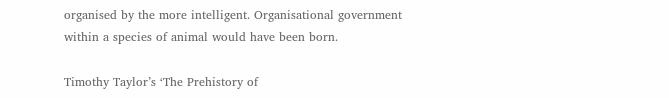organised by the more intelligent. Organisational government within a species of animal would have been born.

Timothy Taylor’s ‘The Prehistory of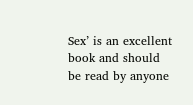Sex’ is an excellent book and should
be read by anyone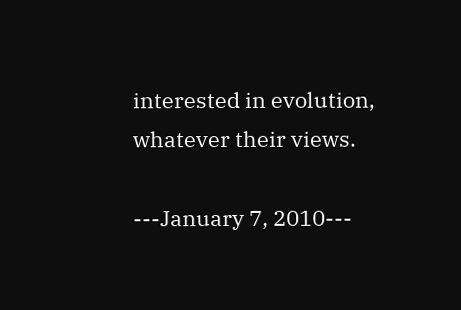interested in evolution, whatever their views.

---January 7, 2010---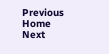Previous      Home      Next